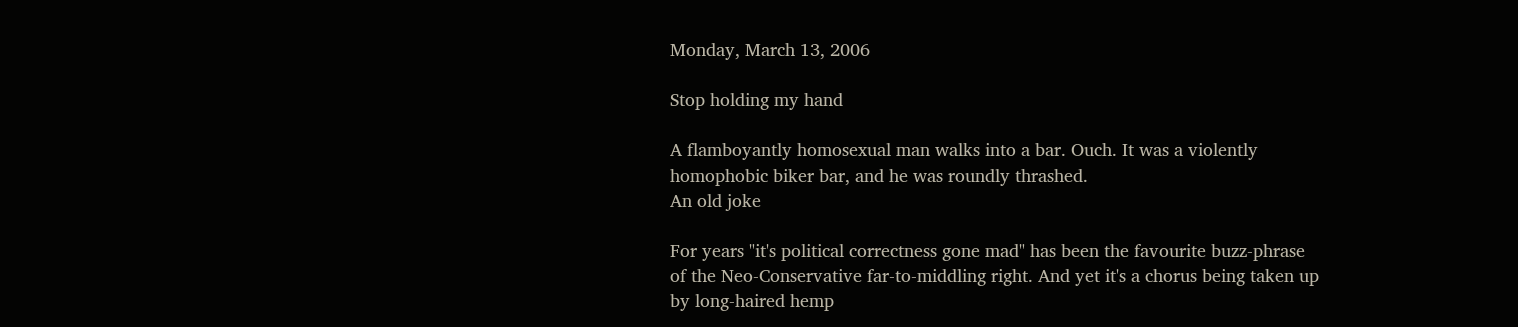Monday, March 13, 2006

Stop holding my hand

A flamboyantly homosexual man walks into a bar. Ouch. It was a violently homophobic biker bar, and he was roundly thrashed.
An old joke

For years "it's political correctness gone mad" has been the favourite buzz-phrase of the Neo-Conservative far-to-middling right. And yet it's a chorus being taken up by long-haired hemp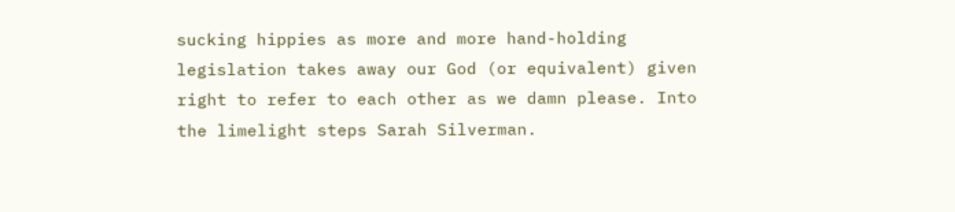sucking hippies as more and more hand-holding legislation takes away our God (or equivalent) given right to refer to each other as we damn please. Into the limelight steps Sarah Silverman.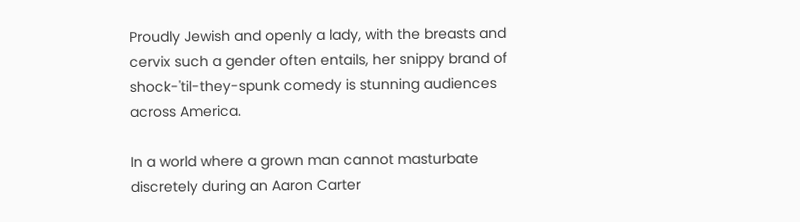Proudly Jewish and openly a lady, with the breasts and cervix such a gender often entails, her snippy brand of shock-'til-they-spunk comedy is stunning audiences across America.

In a world where a grown man cannot masturbate discretely during an Aaron Carter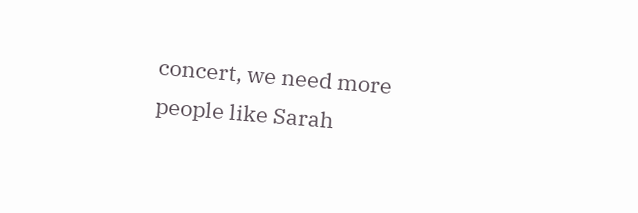concert, we need more people like Sarah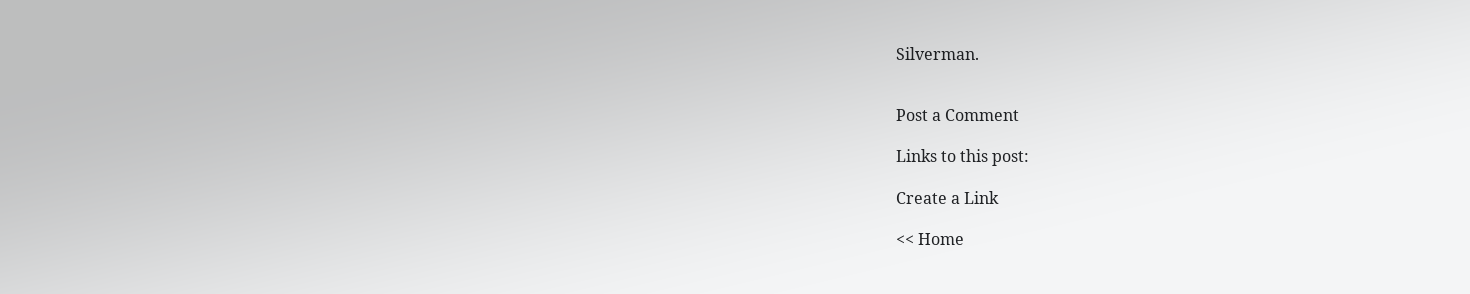Silverman.


Post a Comment

Links to this post:

Create a Link

<< Home